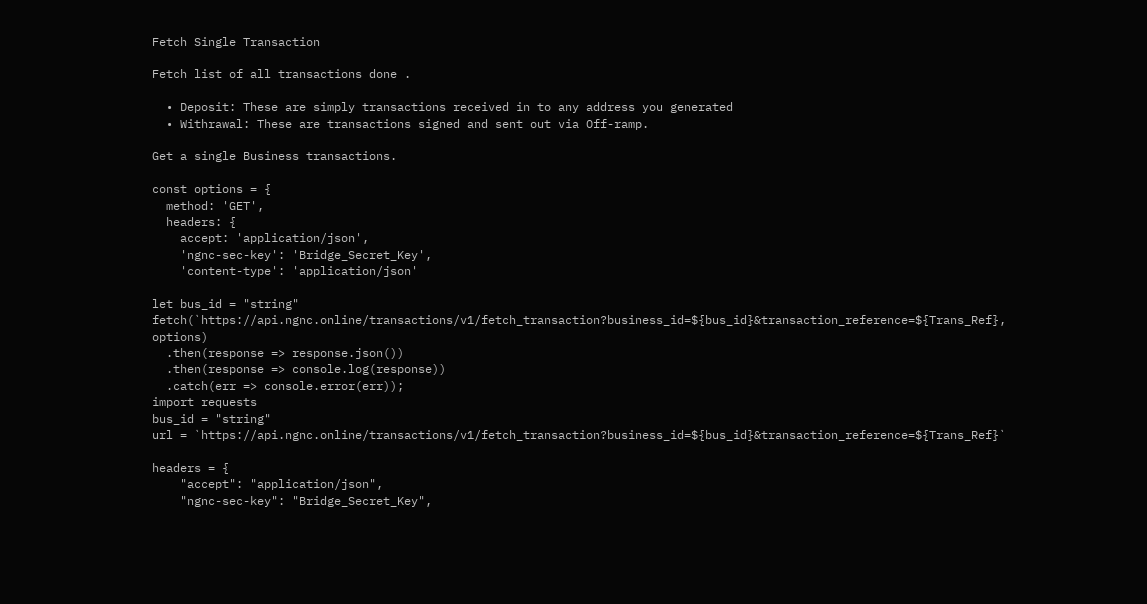Fetch Single Transaction

Fetch list of all transactions done .

  • Deposit: These are simply transactions received in to any address you generated
  • Withrawal: These are transactions signed and sent out via Off-ramp.

Get a single Business transactions.

const options = {
  method: 'GET',
  headers: {
    accept: 'application/json',
    'ngnc-sec-key': 'Bridge_Secret_Key',
    'content-type': 'application/json'

let bus_id = "string"
fetch(`https://api.ngnc.online/transactions/v1/fetch_transaction?business_id=${bus_id}&transaction_reference=${Trans_Ref}, options)
  .then(response => response.json())
  .then(response => console.log(response))
  .catch(err => console.error(err));
import requests
bus_id = "string"
url = `https://api.ngnc.online/transactions/v1/fetch_transaction?business_id=${bus_id}&transaction_reference=${Trans_Ref}`

headers = {
    "accept": "application/json",
    "ngnc-sec-key": "Bridge_Secret_Key",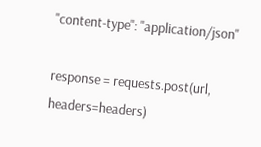"content-type": "application/json"

response = requests.post(url, headers=headers)